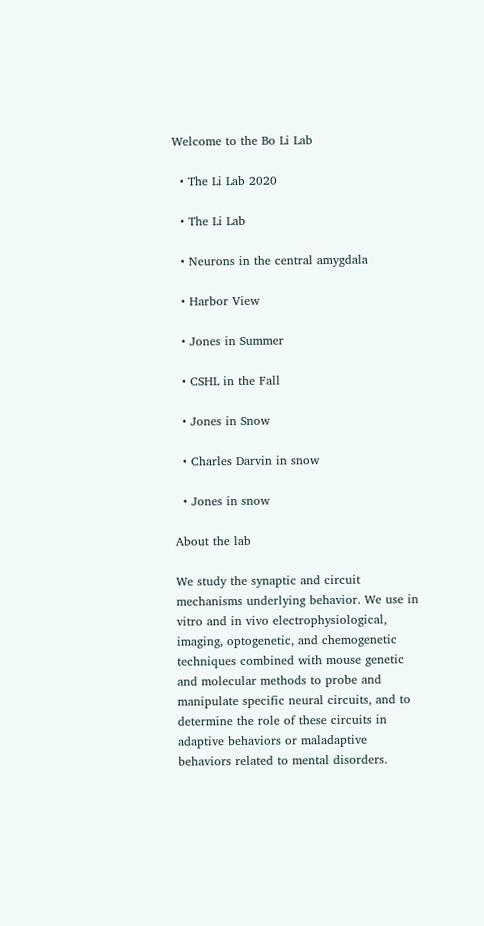Welcome to the Bo Li Lab

  • The Li Lab 2020

  • The Li Lab

  • Neurons in the central amygdala

  • Harbor View

  • Jones in Summer

  • CSHL in the Fall

  • Jones in Snow

  • Charles Darvin in snow

  • Jones in snow

About the lab

We study the synaptic and circuit mechanisms underlying behavior. We use in vitro and in vivo electrophysiological, imaging, optogenetic, and chemogenetic techniques combined with mouse genetic and molecular methods to probe and manipulate specific neural circuits, and to determine the role of these circuits in adaptive behaviors or maladaptive behaviors related to mental disorders.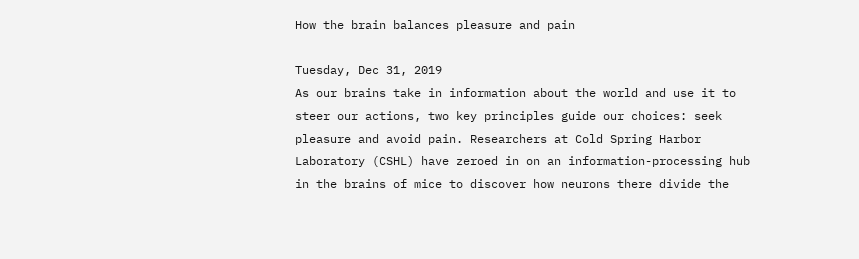How the brain balances pleasure and pain

Tuesday, Dec 31, 2019
As our brains take in information about the world and use it to steer our actions, two key principles guide our choices: seek pleasure and avoid pain. Researchers at Cold Spring Harbor Laboratory (CSHL) have zeroed in on an information-processing hub in the brains of mice to discover how neurons there divide the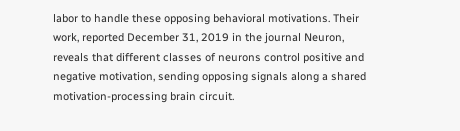labor to handle these opposing behavioral motivations. Their work, reported December 31, 2019 in the journal Neuron, reveals that different classes of neurons control positive and negative motivation, sending opposing signals along a shared motivation-processing brain circuit.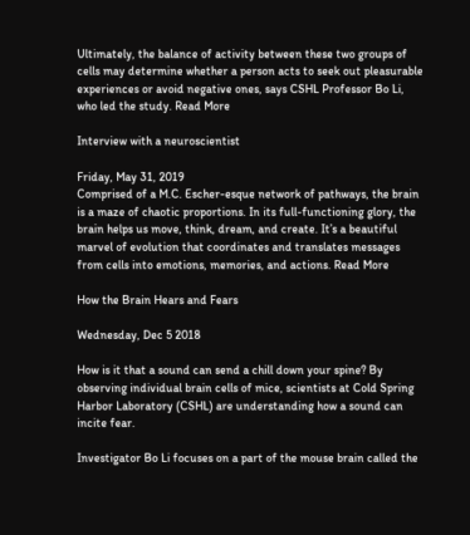Ultimately, the balance of activity between these two groups of cells may determine whether a person acts to seek out pleasurable experiences or avoid negative ones, says CSHL Professor Bo Li, who led the study. Read More

Interview with a neuroscientist

Friday, May 31, 2019
Comprised of a M.C. Escher-esque network of pathways, the brain is a maze of chaotic proportions. In its full-functioning glory, the brain helps us move, think, dream, and create. It’s a beautiful marvel of evolution that coordinates and translates messages from cells into emotions, memories, and actions. Read More

How the Brain Hears and Fears

Wednesday, Dec 5 2018

How is it that a sound can send a chill down your spine? By observing individual brain cells of mice, scientists at Cold Spring Harbor Laboratory (CSHL) are understanding how a sound can incite fear.

Investigator Bo Li focuses on a part of the mouse brain called the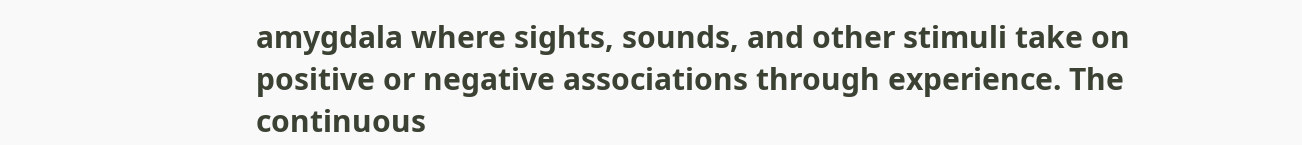amygdala where sights, sounds, and other stimuli take on positive or negative associations through experience. The continuous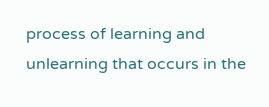process of learning and unlearning that occurs in the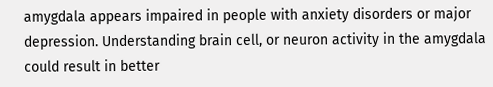amygdala appears impaired in people with anxiety disorders or major depression. Understanding brain cell, or neuron activity in the amygdala could result in better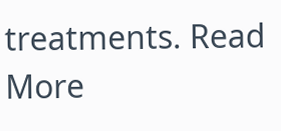treatments. Read More